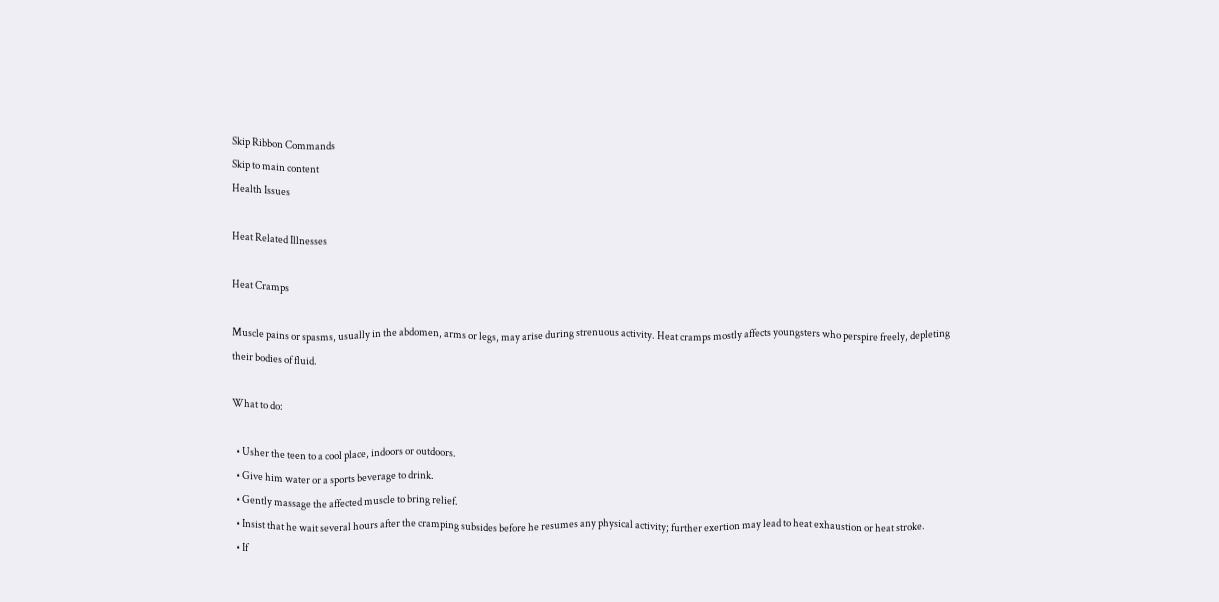Skip Ribbon Commands
Skip to main content
Health Issues

Heat Related Illnesses

Heat Cramps

Muscle pains or spasms, usually in the abdomen, arms or legs, may arise during strenuous activity. Heat cramps mostly affects youngsters who perspire freely, depleting their bodies of fluid.

What to do:

  • Usher the teen to a cool place, indoors or outdoors.
  • Give him water or a sports beverage to drink.
  • Gently massage the affected muscle to bring relief.
  • Insist that he wait several hours after the cramping subsides before he resumes any physical activity; further exertion may lead to heat exhaustion or heat stroke.
  • If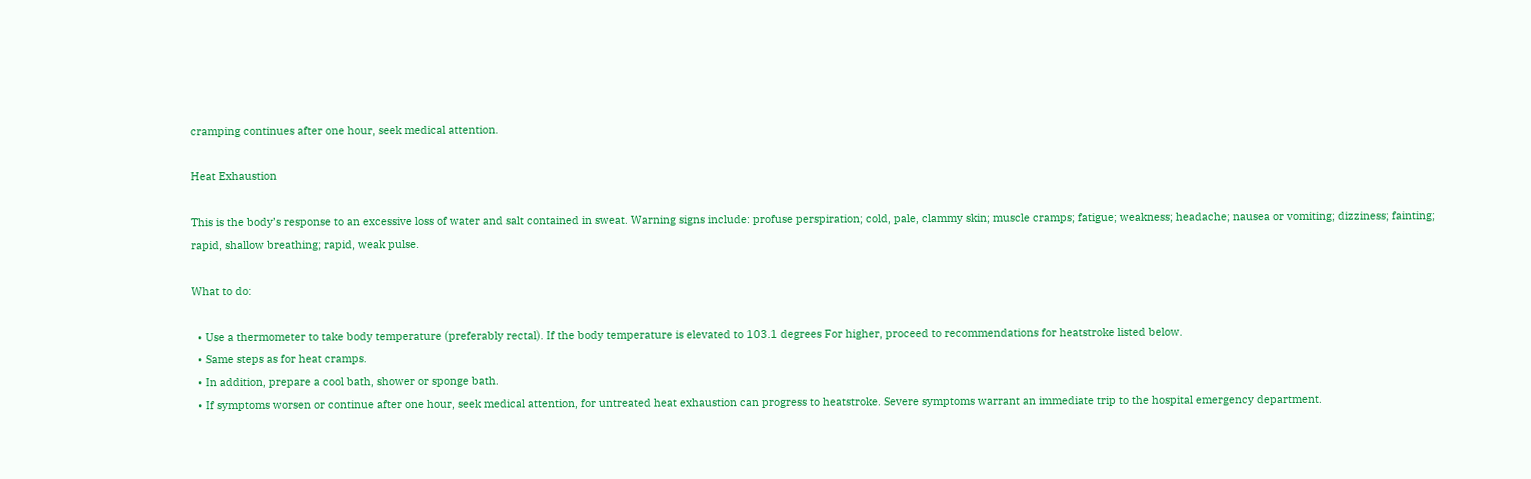cramping continues after one hour, seek medical attention.

Heat Exhaustion

This is the body’s response to an excessive loss of water and salt contained in sweat. Warning signs include: profuse perspiration; cold, pale, clammy skin; muscle cramps; fatigue; weakness; headache; nausea or vomiting; dizziness; fainting; rapid, shallow breathing; rapid, weak pulse.

What to do:

  • Use a thermometer to take body temperature (preferably rectal). If the body temperature is elevated to 103.1 degrees For higher, proceed to recommendations for heatstroke listed below.
  • Same steps as for heat cramps.
  • In addition, prepare a cool bath, shower or sponge bath.
  • If symptoms worsen or continue after one hour, seek medical attention, for untreated heat exhaustion can progress to heatstroke. Severe symptoms warrant an immediate trip to the hospital emergency department.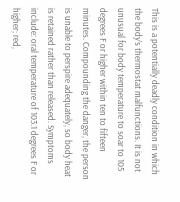This is a potentially deadly condition in which the body’s thermostat malfunctions. It is not unusual for body temperature to soar to 105 degrees F or higher within ten to fifteen minutes. Compounding the danger, the person is unable to perspire adequately, so body heat is retained rather than released. Symptoms include: oral temperature of 103.1 degrees F or higher; red,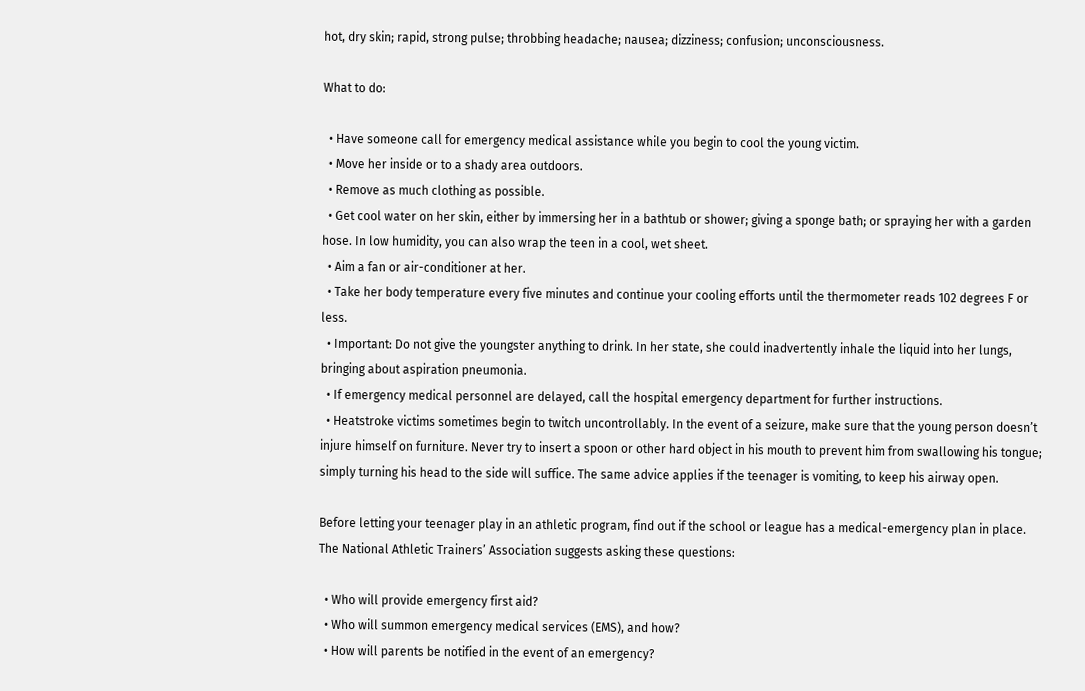hot, dry skin; rapid, strong pulse; throbbing headache; nausea; dizziness; confusion; unconsciousness.

What to do:

  • Have someone call for emergency medical assistance while you begin to cool the young victim.
  • Move her inside or to a shady area outdoors.
  • Remove as much clothing as possible.
  • Get cool water on her skin, either by immersing her in a bathtub or shower; giving a sponge bath; or spraying her with a garden hose. In low humidity, you can also wrap the teen in a cool, wet sheet.
  • Aim a fan or air-conditioner at her.
  • Take her body temperature every five minutes and continue your cooling efforts until the thermometer reads 102 degrees F or less.
  • Important: Do not give the youngster anything to drink. In her state, she could inadvertently inhale the liquid into her lungs, bringing about aspiration pneumonia.
  • If emergency medical personnel are delayed, call the hospital emergency department for further instructions.
  • Heatstroke victims sometimes begin to twitch uncontrollably. In the event of a seizure, make sure that the young person doesn’t injure himself on furniture. Never try to insert a spoon or other hard object in his mouth to prevent him from swallowing his tongue; simply turning his head to the side will suffice. The same advice applies if the teenager is vomiting, to keep his airway open.

Before letting your teenager play in an athletic program, find out if the school or league has a medical-emergency plan in place. The National Athletic Trainers’ Association suggests asking these questions:

  • Who will provide emergency first aid?
  • Who will summon emergency medical services (EMS), and how?
  • How will parents be notified in the event of an emergency?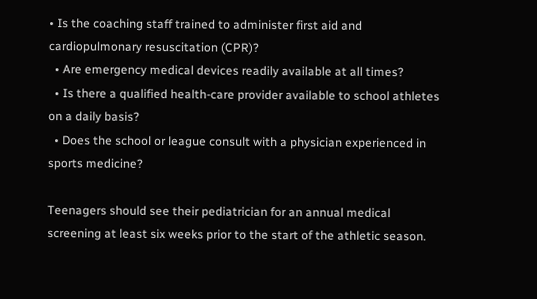• Is the coaching staff trained to administer first aid and cardiopulmonary resuscitation (CPR)?
  • Are emergency medical devices readily available at all times?
  • Is there a qualified health-care provider available to school athletes on a daily basis?
  • Does the school or league consult with a physician experienced in sports medicine?

Teenagers should see their pediatrician for an annual medical screening at least six weeks prior to the start of the athletic season.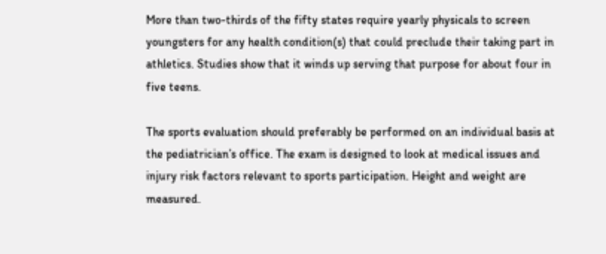More than two-thirds of the fifty states require yearly physicals to screen youngsters for any health condition(s) that could preclude their taking part in athletics. Studies show that it winds up serving that purpose for about four in five teens.

The sports evaluation should preferably be performed on an individual basis at the pediatrician’s office. The exam is designed to look at medical issues and injury risk factors relevant to sports participation. Height and weight are measured.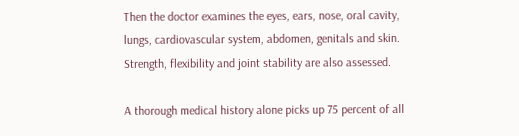Then the doctor examines the eyes, ears, nose, oral cavity, lungs, cardiovascular system, abdomen, genitals and skin. Strength, flexibility and joint stability are also assessed.

A thorough medical history alone picks up 75 percent of all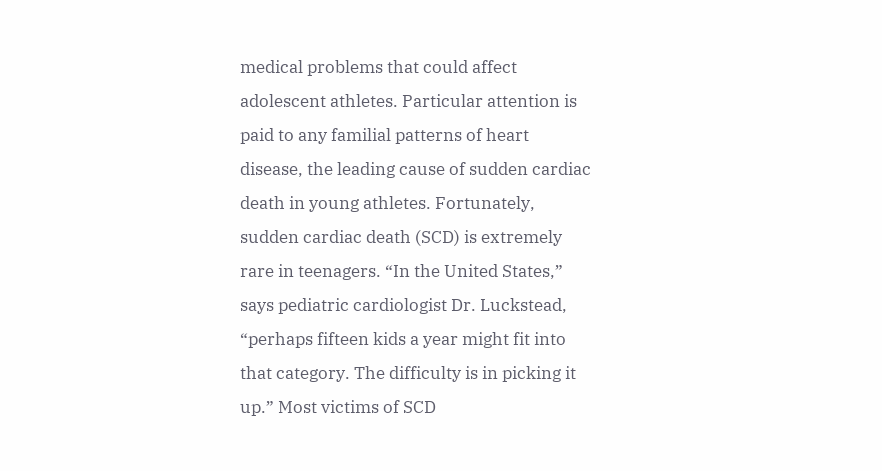medical problems that could affect adolescent athletes. Particular attention is paid to any familial patterns of heart disease, the leading cause of sudden cardiac death in young athletes. Fortunately, sudden cardiac death (SCD) is extremely rare in teenagers. “In the United States,” says pediatric cardiologist Dr. Luckstead, “perhaps fifteen kids a year might fit into that category. The difficulty is in picking it up.” Most victims of SCD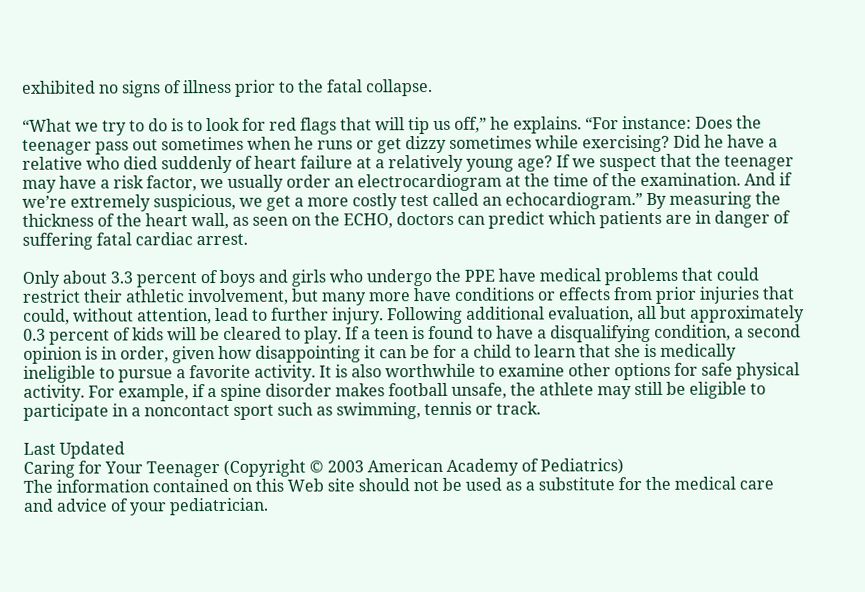exhibited no signs of illness prior to the fatal collapse.

“What we try to do is to look for red flags that will tip us off,” he explains. “For instance: Does the teenager pass out sometimes when he runs or get dizzy sometimes while exercising? Did he have a relative who died suddenly of heart failure at a relatively young age? If we suspect that the teenager may have a risk factor, we usually order an electrocardiogram at the time of the examination. And if we’re extremely suspicious, we get a more costly test called an echocardiogram.” By measuring the thickness of the heart wall, as seen on the ECHO, doctors can predict which patients are in danger of suffering fatal cardiac arrest.

Only about 3.3 percent of boys and girls who undergo the PPE have medical problems that could restrict their athletic involvement, but many more have conditions or effects from prior injuries that could, without attention, lead to further injury. Following additional evaluation, all but approximately 0.3 percent of kids will be cleared to play. If a teen is found to have a disqualifying condition, a second opinion is in order, given how disappointing it can be for a child to learn that she is medically ineligible to pursue a favorite activity. It is also worthwhile to examine other options for safe physical activity. For example, if a spine disorder makes football unsafe, the athlete may still be eligible to participate in a noncontact sport such as swimming, tennis or track.

Last Updated
Caring for Your Teenager (Copyright © 2003 American Academy of Pediatrics)
The information contained on this Web site should not be used as a substitute for the medical care and advice of your pediatrician.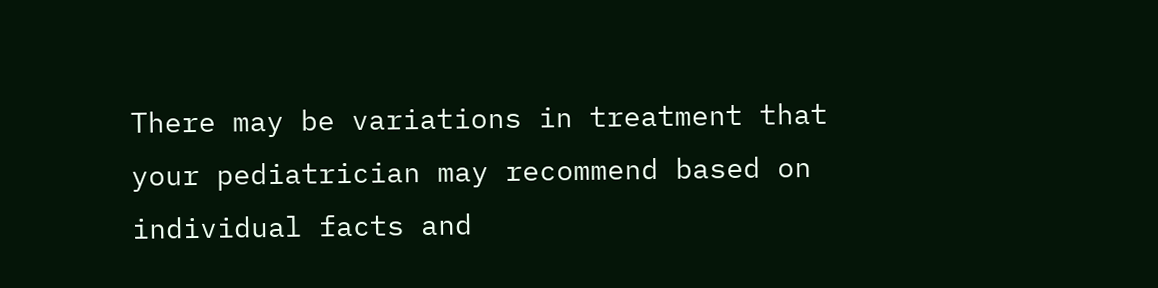There may be variations in treatment that your pediatrician may recommend based on individual facts and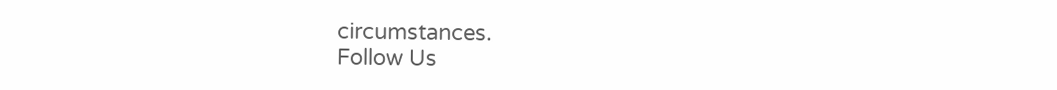circumstances.
Follow Us